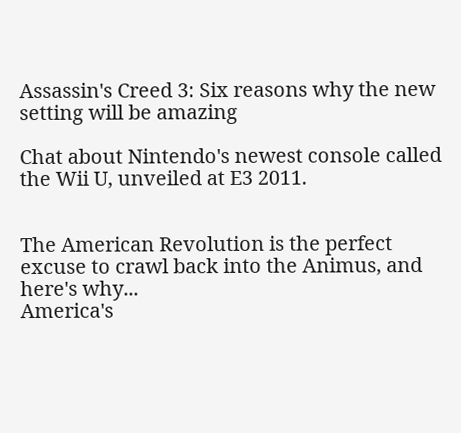Assassin's Creed 3: Six reasons why the new setting will be amazing

Chat about Nintendo's newest console called the Wii U, unveiled at E3 2011.


The American Revolution is the perfect excuse to crawl back into the Animus, and here's why...
America's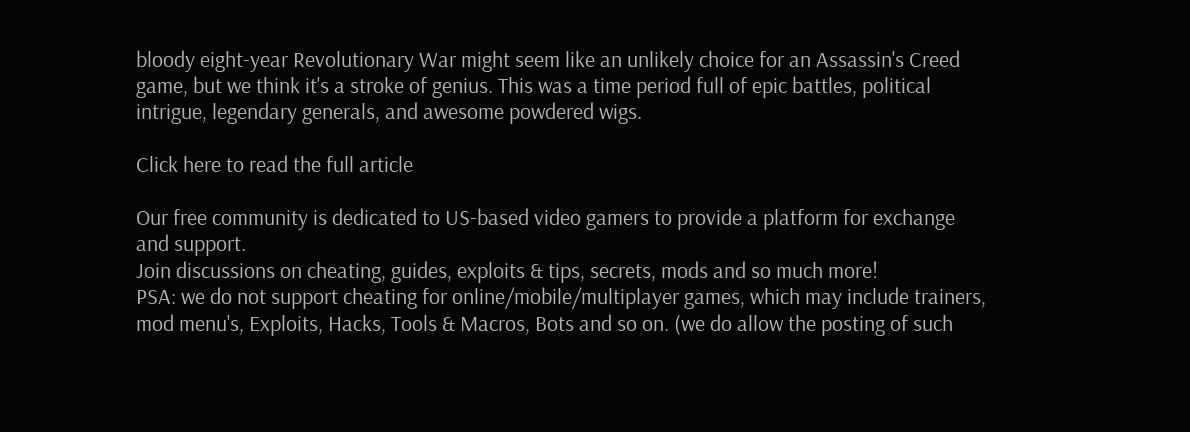bloody eight-year Revolutionary War might seem like an unlikely choice for an Assassin's Creed game, but we think it's a stroke of genius. This was a time period full of epic battles, political intrigue, legendary generals, and awesome powdered wigs.

Click here to read the full article

Our free community is dedicated to US-based video gamers to provide a platform for exchange and support.
Join discussions on cheating, guides, exploits & tips, secrets, mods and so much more!
PSA: we do not support cheating for online/mobile/multiplayer games, which may include trainers,
mod menu's, Exploits, Hacks, Tools & Macros, Bots and so on. (we do allow the posting of such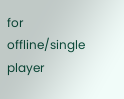for offline/single player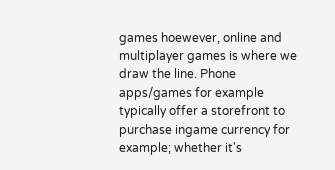games hoewever, online and multiplayer games is where we draw the line. Phone apps/games for example typically offer a storefront to purchase ingame currency for example; whether it's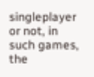singleplayer or not, in such games, the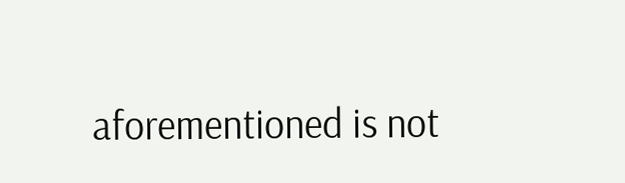aforementioned is not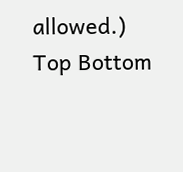allowed.)
Top Bottom